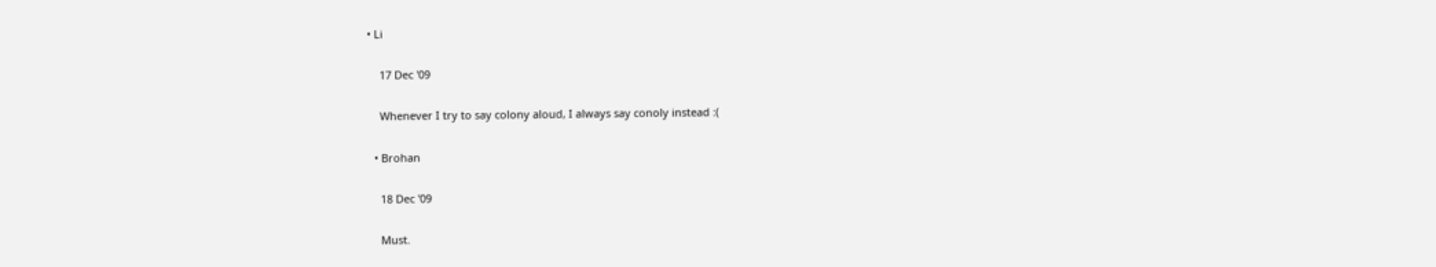• Li

    17 Dec '09

    Whenever I try to say colony aloud, I always say conoly instead :(

  • Brohan

    18 Dec '09

    Must.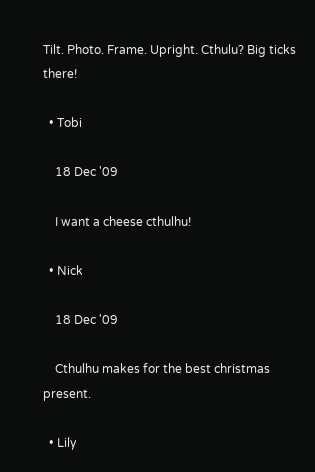Tilt. Photo. Frame. Upright. Cthulu? Big ticks there!

  • Tobi

    18 Dec '09

    I want a cheese cthulhu!

  • Nick

    18 Dec '09

    Cthulhu makes for the best christmas present.

  • Lily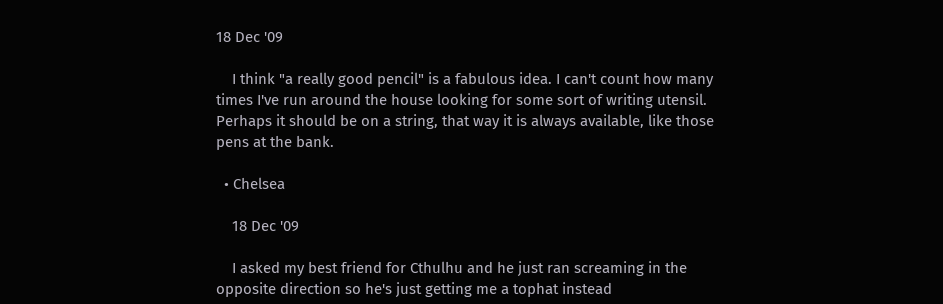18 Dec '09

    I think "a really good pencil" is a fabulous idea. I can't count how many times I've run around the house looking for some sort of writing utensil. Perhaps it should be on a string, that way it is always available, like those pens at the bank.

  • Chelsea

    18 Dec '09

    I asked my best friend for Cthulhu and he just ran screaming in the opposite direction so he's just getting me a tophat instead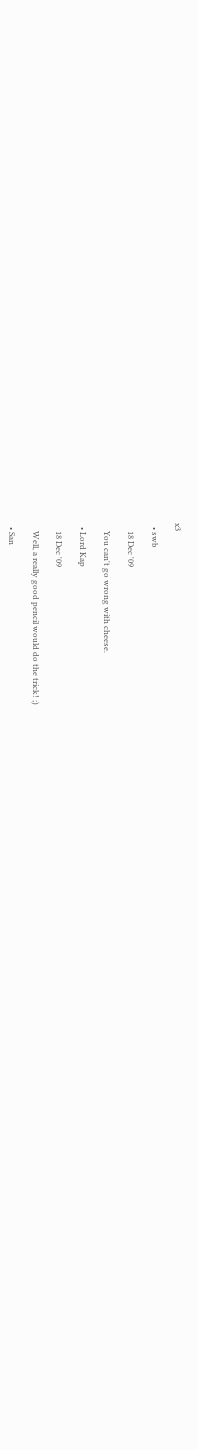x3

  • swb

    18 Dec '09

    You can't go wrong with cheese.

  • Lord Kap

    18 Dec '09

    Well, a really good pencil would do the trick! ;)

  • San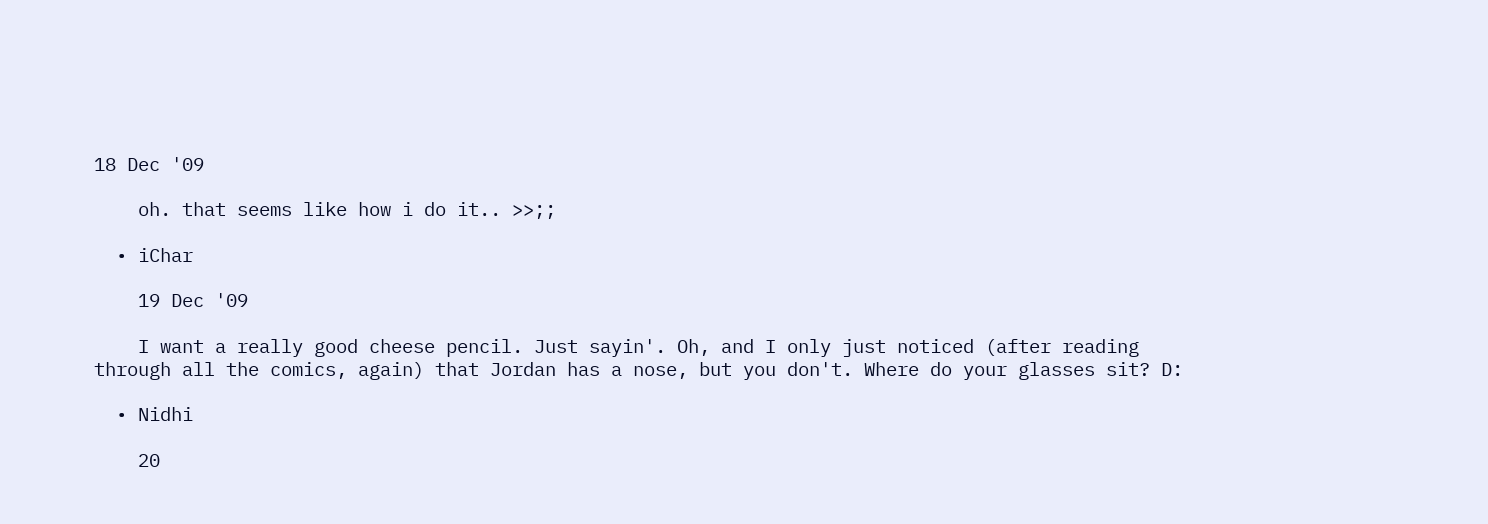18 Dec '09

    oh. that seems like how i do it.. >>;;

  • iChar

    19 Dec '09

    I want a really good cheese pencil. Just sayin'. Oh, and I only just noticed (after reading through all the comics, again) that Jordan has a nose, but you don't. Where do your glasses sit? D:

  • Nidhi

    20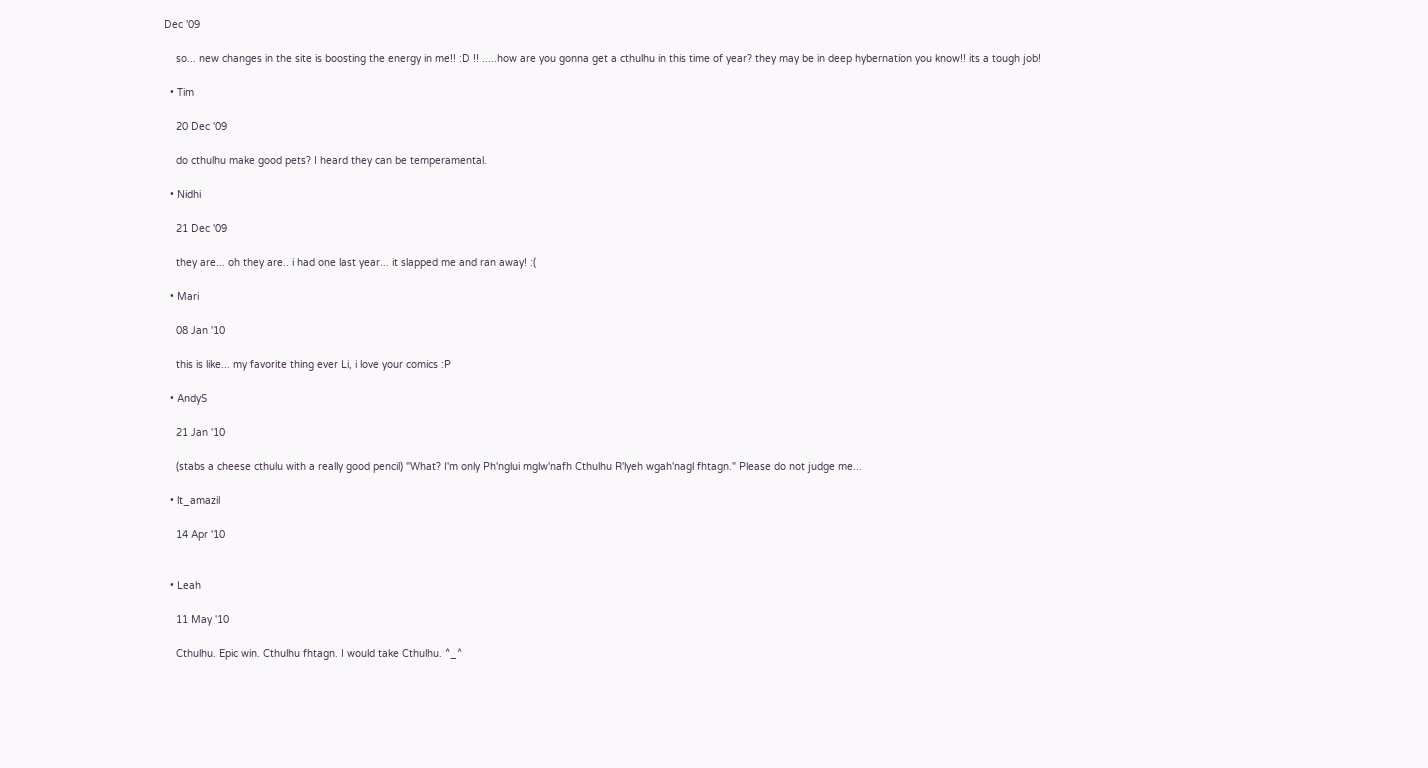Dec '09

    so... new changes in the site is boosting the energy in me!! :D !! .....how are you gonna get a cthulhu in this time of year? they may be in deep hybernation you know!! its a tough job!

  • Tim

    20 Dec '09

    do cthulhu make good pets? I heard they can be temperamental.

  • Nidhi

    21 Dec '09

    they are... oh they are.. i had one last year... it slapped me and ran away! :(

  • Mari

    08 Jan '10

    this is like... my favorite thing ever Li, i love your comics :P

  • AndyS

    21 Jan '10

    (stabs a cheese cthulu with a really good pencil) "What? I'm only Ph'nglui mglw'nafh Cthulhu R'lyeh wgah'nagl fhtagn." Please do not judge me...

  • lt_amazil

    14 Apr '10


  • Leah

    11 May '10

    Cthulhu. Epic win. Cthulhu fhtagn. I would take Cthulhu. ^_^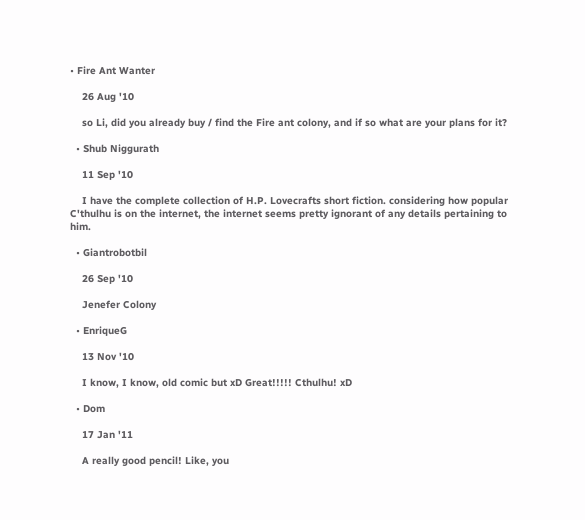• Fire Ant Wanter

    26 Aug '10

    so Li, did you already buy / find the Fire ant colony, and if so what are your plans for it?

  • Shub Niggurath

    11 Sep '10

    I have the complete collection of H.P. Lovecrafts short fiction. considering how popular C'thulhu is on the internet, the internet seems pretty ignorant of any details pertaining to him.

  • Giantrobotbil

    26 Sep '10

    Jenefer Colony

  • EnriqueG

    13 Nov '10

    I know, I know, old comic but xD Great!!!!! Cthulhu! xD

  • Dom

    17 Jan '11

    A really good pencil! Like, you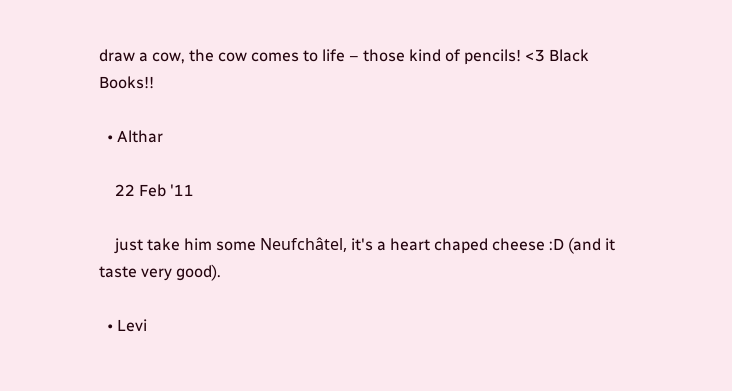draw a cow, the cow comes to life – those kind of pencils! <3 Black Books!!

  • Althar

    22 Feb '11

    just take him some Neufchâtel, it's a heart chaped cheese :D (and it taste very good).

  • Levi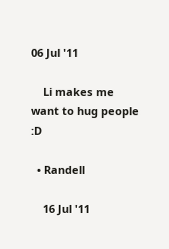06 Jul '11

    Li makes me want to hug people :D

  • Randell

    16 Jul '11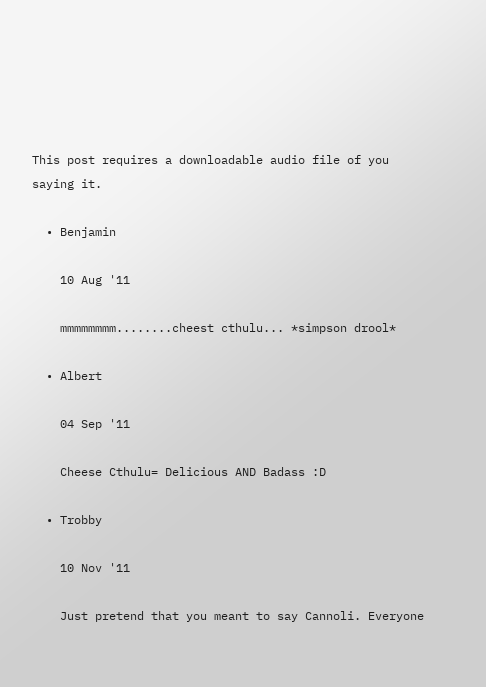This post requires a downloadable audio file of you saying it.

  • Benjamin

    10 Aug '11

    mmmmmmmm........cheest cthulu... *simpson drool*

  • Albert

    04 Sep '11

    Cheese Cthulu= Delicious AND Badass :D

  • Trobby

    10 Nov '11

    Just pretend that you meant to say Cannoli. Everyone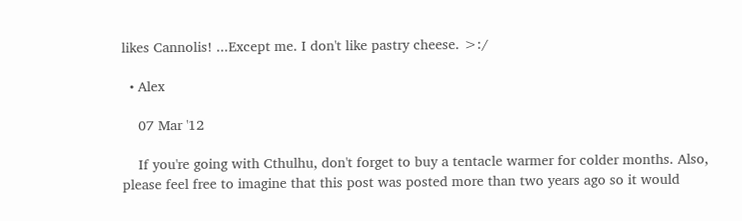likes Cannolis! ...Except me. I don't like pastry cheese. >:/

  • Alex

    07 Mar '12

    If you're going with Cthulhu, don't forget to buy a tentacle warmer for colder months. Also, please feel free to imagine that this post was posted more than two years ago so it would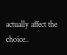actually affect the choice..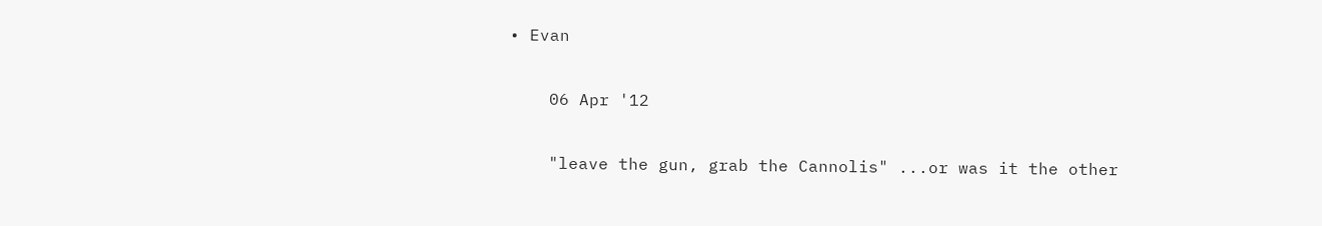• Evan

    06 Apr '12

    "leave the gun, grab the Cannolis" ...or was it the other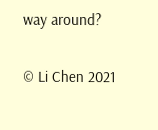way around?

© Li Chen 2021